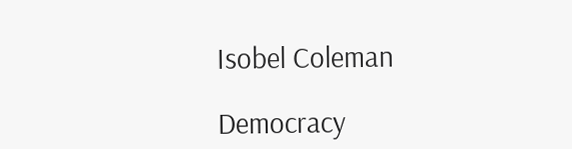Isobel Coleman

Democracy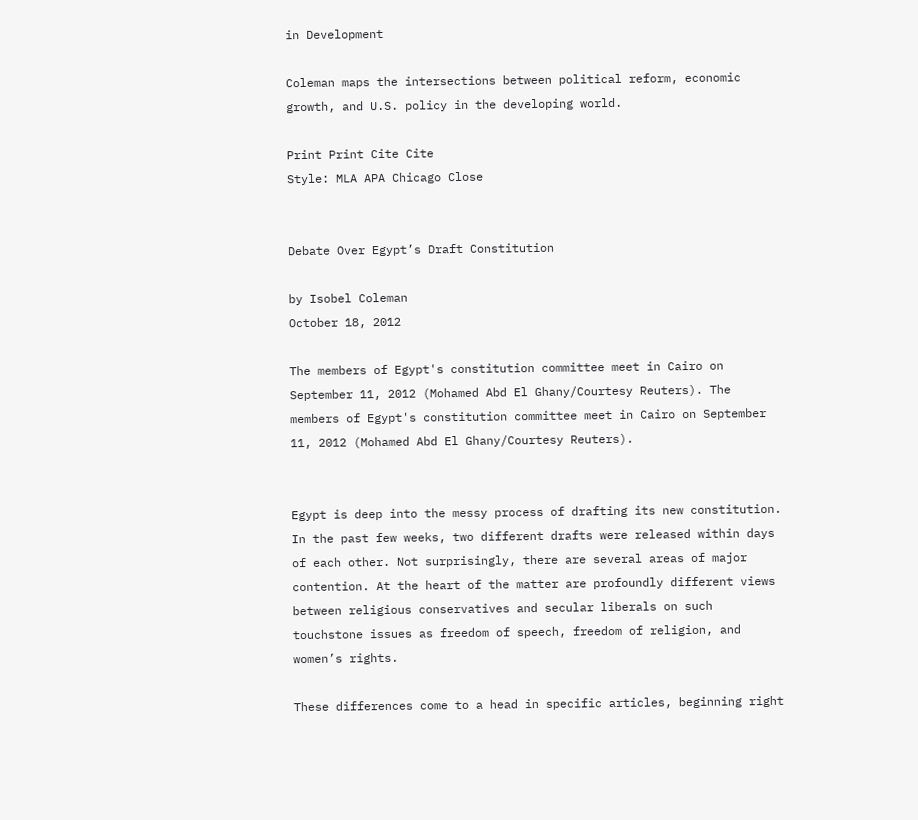in Development

Coleman maps the intersections between political reform, economic growth, and U.S. policy in the developing world.

Print Print Cite Cite
Style: MLA APA Chicago Close


Debate Over Egypt’s Draft Constitution

by Isobel Coleman
October 18, 2012

The members of Egypt's constitution committee meet in Cairo on September 11, 2012 (Mohamed Abd El Ghany/Courtesy Reuters). The members of Egypt's constitution committee meet in Cairo on September 11, 2012 (Mohamed Abd El Ghany/Courtesy Reuters).


Egypt is deep into the messy process of drafting its new constitution. In the past few weeks, two different drafts were released within days of each other. Not surprisingly, there are several areas of major contention. At the heart of the matter are profoundly different views between religious conservatives and secular liberals on such touchstone issues as freedom of speech, freedom of religion, and women’s rights.

These differences come to a head in specific articles, beginning right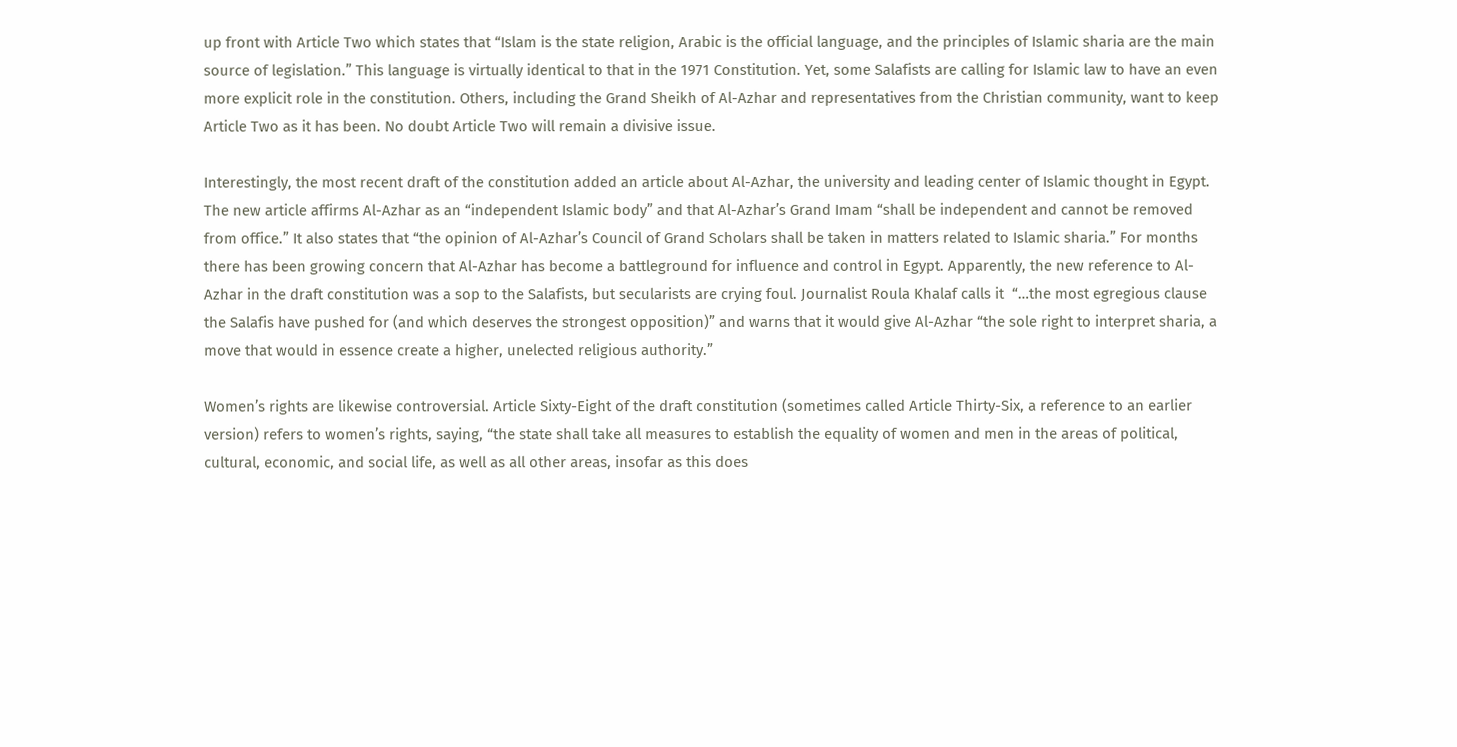up front with Article Two which states that “Islam is the state religion, Arabic is the official language, and the principles of Islamic sharia are the main source of legislation.” This language is virtually identical to that in the 1971 Constitution. Yet, some Salafists are calling for Islamic law to have an even more explicit role in the constitution. Others, including the Grand Sheikh of Al-Azhar and representatives from the Christian community, want to keep Article Two as it has been. No doubt Article Two will remain a divisive issue.

Interestingly, the most recent draft of the constitution added an article about Al-Azhar, the university and leading center of Islamic thought in Egypt. The new article affirms Al-Azhar as an “independent Islamic body” and that Al-Azhar’s Grand Imam “shall be independent and cannot be removed from office.” It also states that “the opinion of Al-Azhar’s Council of Grand Scholars shall be taken in matters related to Islamic sharia.” For months there has been growing concern that Al-Azhar has become a battleground for influence and control in Egypt. Apparently, the new reference to Al-Azhar in the draft constitution was a sop to the Salafists, but secularists are crying foul. Journalist Roula Khalaf calls it  “…the most egregious clause the Salafis have pushed for (and which deserves the strongest opposition)” and warns that it would give Al-Azhar “the sole right to interpret sharia, a move that would in essence create a higher, unelected religious authority.”

Women’s rights are likewise controversial. Article Sixty-Eight of the draft constitution (sometimes called Article Thirty-Six, a reference to an earlier version) refers to women’s rights, saying, “the state shall take all measures to establish the equality of women and men in the areas of political, cultural, economic, and social life, as well as all other areas, insofar as this does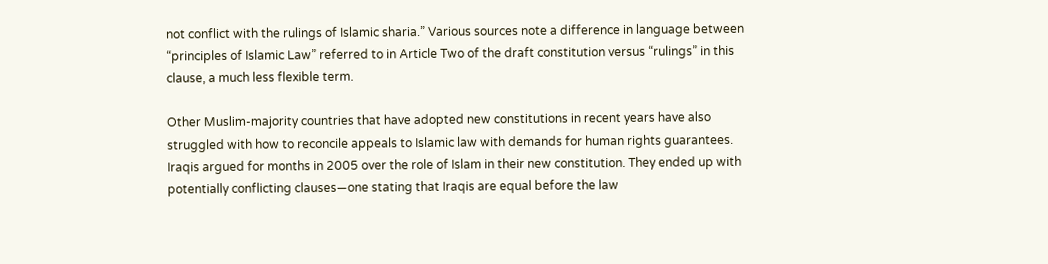not conflict with the rulings of Islamic sharia.” Various sources note a difference in language between “principles of Islamic Law” referred to in Article Two of the draft constitution versus “rulings” in this clause, a much less flexible term.

Other Muslim-majority countries that have adopted new constitutions in recent years have also struggled with how to reconcile appeals to Islamic law with demands for human rights guarantees. Iraqis argued for months in 2005 over the role of Islam in their new constitution. They ended up with potentially conflicting clauses—one stating that Iraqis are equal before the law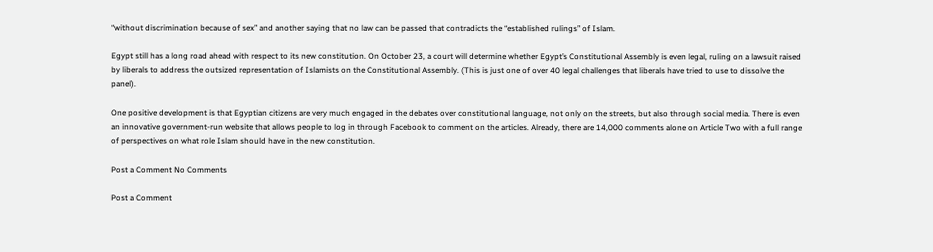“without discrimination because of sex” and another saying that no law can be passed that contradicts the “established rulings” of Islam.

Egypt still has a long road ahead with respect to its new constitution. On October 23, a court will determine whether Egypt’s Constitutional Assembly is even legal, ruling on a lawsuit raised by liberals to address the outsized representation of Islamists on the Constitutional Assembly. (This is just one of over 40 legal challenges that liberals have tried to use to dissolve the panel).

One positive development is that Egyptian citizens are very much engaged in the debates over constitutional language, not only on the streets, but also through social media. There is even an innovative government-run website that allows people to log in through Facebook to comment on the articles. Already, there are 14,000 comments alone on Article Two with a full range of perspectives on what role Islam should have in the new constitution.

Post a Comment No Comments

Post a Comment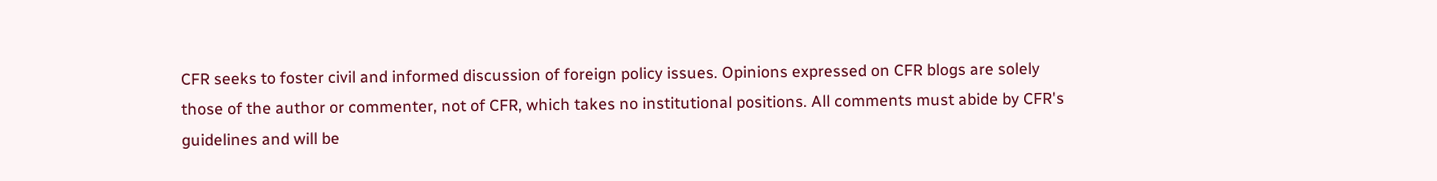CFR seeks to foster civil and informed discussion of foreign policy issues. Opinions expressed on CFR blogs are solely those of the author or commenter, not of CFR, which takes no institutional positions. All comments must abide by CFR's guidelines and will be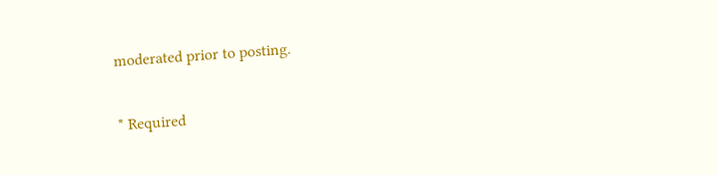moderated prior to posting.

* Required